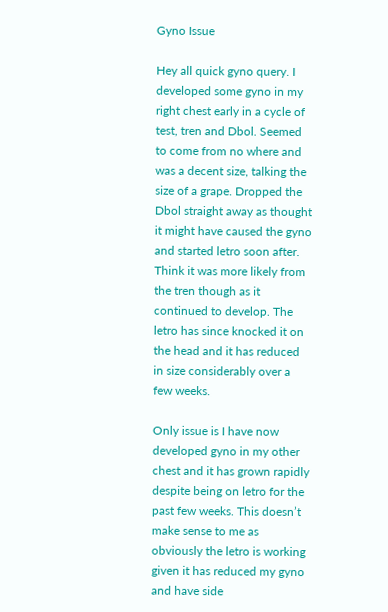Gyno Issue

Hey all quick gyno query. I developed some gyno in my right chest early in a cycle of test, tren and Dbol. Seemed to come from no where and was a decent size, talking the size of a grape. Dropped the Dbol straight away as thought it might have caused the gyno and started letro soon after. Think it was more likely from the tren though as it continued to develop. The letro has since knocked it on the head and it has reduced in size considerably over a few weeks.

Only issue is I have now developed gyno in my other chest and it has grown rapidly despite being on letro for the past few weeks. This doesn’t make sense to me as obviously the letro is working given it has reduced my gyno and have side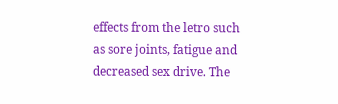effects from the letro such as sore joints, fatigue and decreased sex drive. The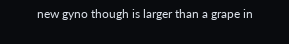new gyno though is larger than a grape in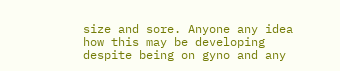size and sore. Anyone any idea how this may be developing despite being on gyno and any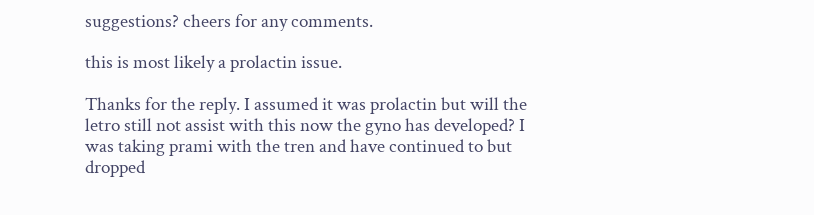suggestions? cheers for any comments.

this is most likely a prolactin issue.

Thanks for the reply. I assumed it was prolactin but will the letro still not assist with this now the gyno has developed? I was taking prami with the tren and have continued to but dropped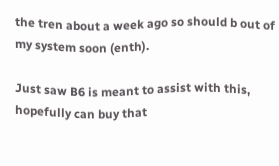the tren about a week ago so should b out of my system soon (enth).

Just saw B6 is meant to assist with this, hopefully can buy that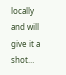locally and will give it a shot…